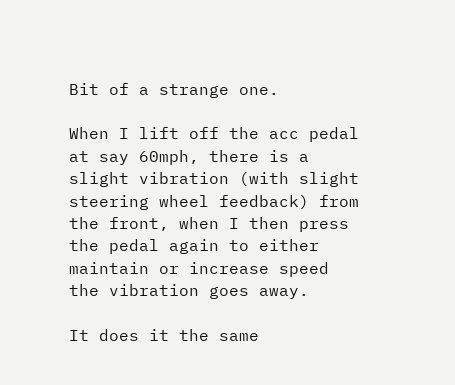Bit of a strange one.

When I lift off the acc pedal at say 60mph, there is a slight vibration (with slight steering wheel feedback) from the front, when I then press the pedal again to either maintain or increase speed the vibration goes away.

It does it the same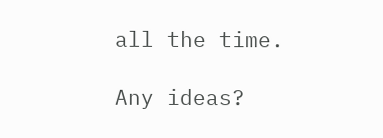all the time.

Any ideas?